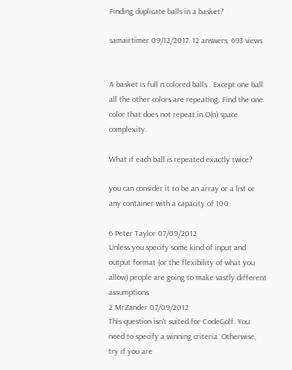Finding duplicate balls in a basket?

samairtimer 09/12/2017. 12 answers, 693 views


A basket is full n colored balls . Except one ball all the other colors are repeating. Find the one color that does not repeat,in O(n) space complexity.

What if each ball is repeated exactly twice?

you can consider it to be an array or a list or any container with a capacity of 100

6 Peter Taylor 07/09/2012
Unless you specify some kind of input and output format (or the flexibility of what you allow) people are going to make vastly different assumptions.
2 MrZander 07/09/2012
This question isn't suited for CodeGolf. You need to specify a winning criteria. Otherwise, try if you are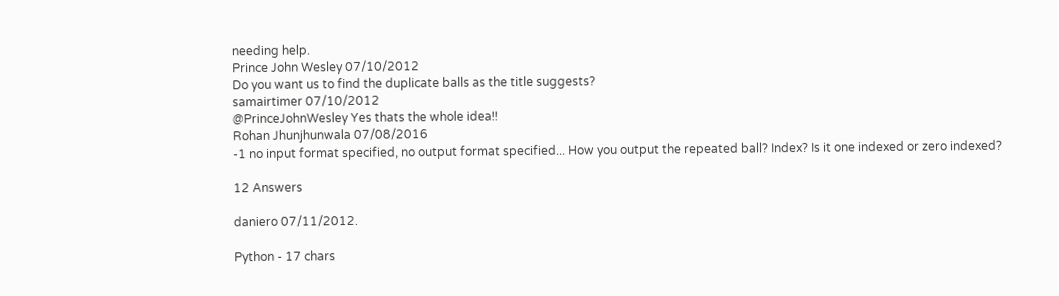needing help.
Prince John Wesley 07/10/2012
Do you want us to find the duplicate balls as the title suggests?
samairtimer 07/10/2012
@PrinceJohnWesley Yes thats the whole idea!!
Rohan Jhunjhunwala 07/08/2016
-1 no input format specified, no output format specified... How you output the repeated ball? Index? Is it one indexed or zero indexed?

12 Answers

daniero 07/11/2012.

Python - 17 chars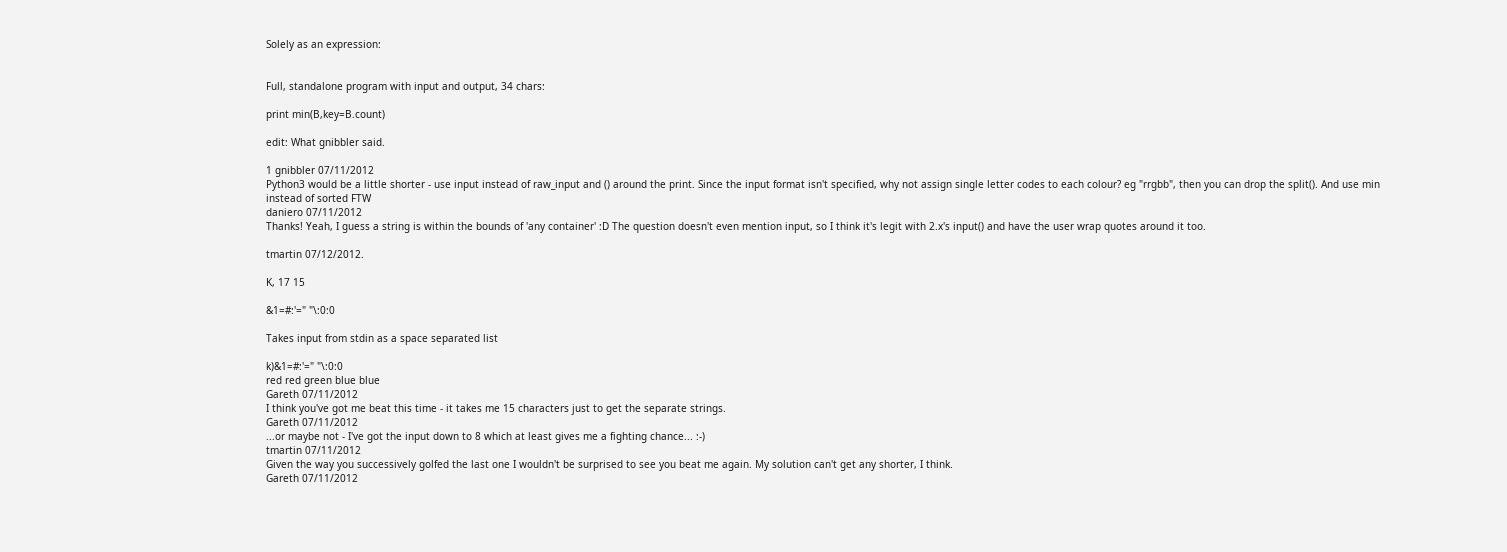Solely as an expression:


Full, standalone program with input and output, 34 chars:

print min(B,key=B.count)

edit: What gnibbler said.

1 gnibbler 07/11/2012
Python3 would be a little shorter - use input instead of raw_input and () around the print. Since the input format isn't specified, why not assign single letter codes to each colour? eg "rrgbb", then you can drop the split(). And use min instead of sorted FTW
daniero 07/11/2012
Thanks! Yeah, I guess a string is within the bounds of 'any container' :D The question doesn't even mention input, so I think it's legit with 2.x's input() and have the user wrap quotes around it too.

tmartin 07/12/2012.

K, 17 15

&1=#:'=" "\:0:0

Takes input from stdin as a space separated list

k)&1=#:'=" "\:0:0
red red green blue blue
Gareth 07/11/2012
I think you've got me beat this time - it takes me 15 characters just to get the separate strings.
Gareth 07/11/2012
...or maybe not - I've got the input down to 8 which at least gives me a fighting chance... :-)
tmartin 07/11/2012
Given the way you successively golfed the last one I wouldn't be surprised to see you beat me again. My solution can't get any shorter, I think.
Gareth 07/11/2012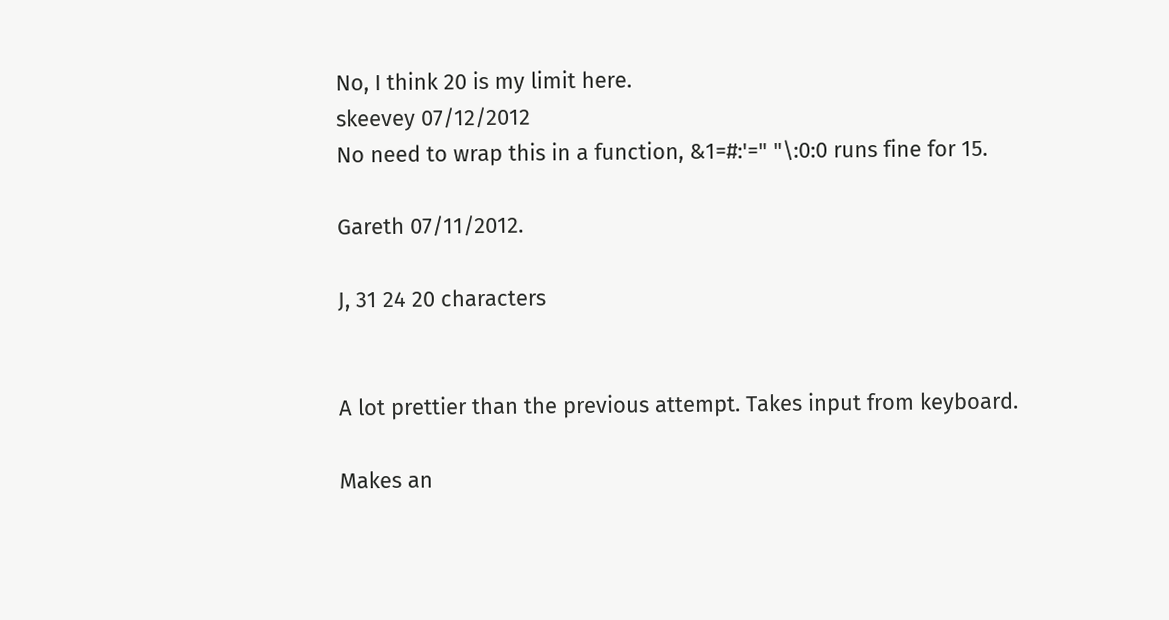No, I think 20 is my limit here.
skeevey 07/12/2012
No need to wrap this in a function, &1=#:'=" "\:0:0 runs fine for 15.

Gareth 07/11/2012.

J, 31 24 20 characters


A lot prettier than the previous attempt. Takes input from keyboard.

Makes an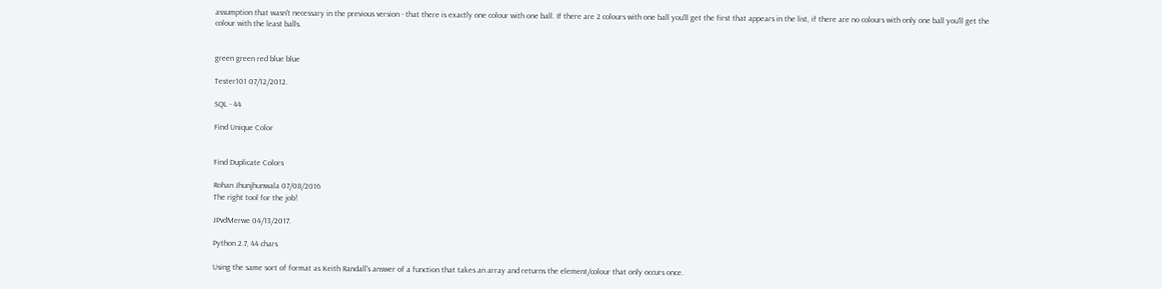assumption that wasn't necessary in the previous version - that there is exactly one colour with one ball. If there are 2 colours with one ball you'll get the first that appears in the list, if there are no colours with only one ball you'll get the colour with the least balls.


green green red blue blue

Tester101 07/12/2012.

SQL - 44

Find Unique Color


Find Duplicate Colors

Rohan Jhunjhunwala 07/08/2016
The right tool for the job!

JPvdMerwe 04/13/2017.

Python 2.7, 44 chars

Using the same sort of format as Keith Randall's answer of a function that takes an array and returns the element/colour that only occurs once.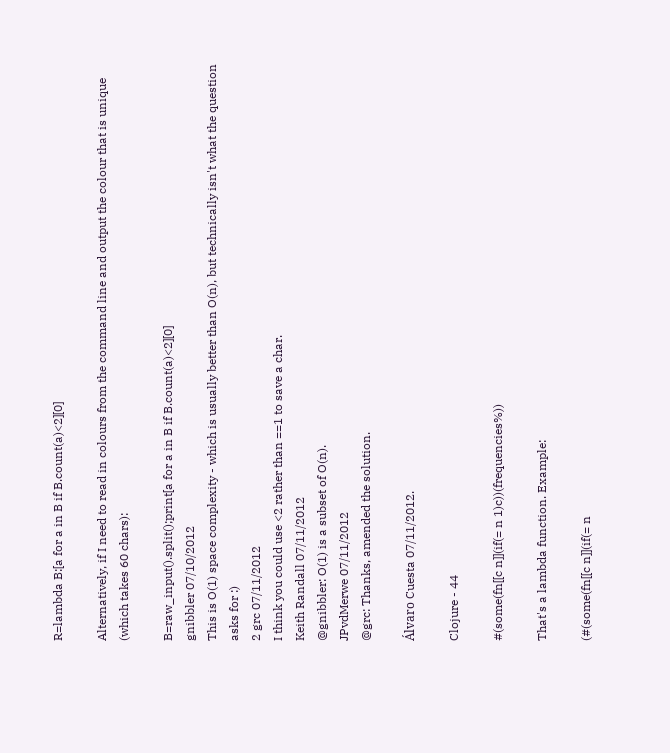R=lambda B:[a for a in B if B.count(a)<2][0]

Alternatively, if I need to read in colours from the command line and output the colour that is unique (which takes 60 chars):

B=raw_input().split();print[a for a in B if B.count(a)<2][0]
gnibbler 07/10/2012
This is O(1) space complexity - which is usually better than O(n), but technically isn't what the question asks for :)
2 grc 07/11/2012
I think you could use <2 rather than ==1 to save a char.
Keith Randall 07/11/2012
@gnibbler: O(1) is a subset of O(n).
JPvdMerwe 07/11/2012
@grc: Thanks, amended the solution.

Álvaro Cuesta 07/11/2012.

Clojure - 44

#(some(fn[[c n]](if(= n 1)c))(frequencies%))

That's a lambda function. Example:

(#(some(fn[[c n]](if(= n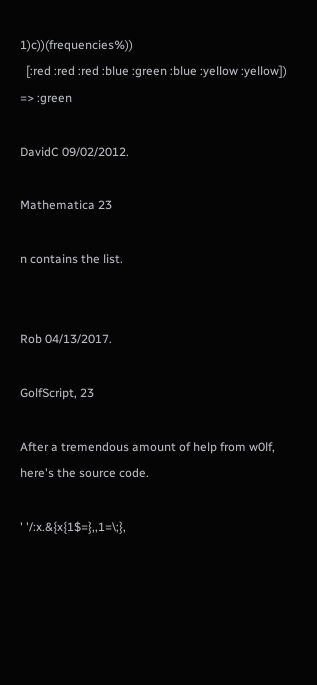1)c))(frequencies%))
  [:red :red :red :blue :green :blue :yellow :yellow])
=> :green

DavidC 09/02/2012.

Mathematica 23

n contains the list.


Rob 04/13/2017.

GolfScript, 23

After a tremendous amount of help from w0lf, here's the source code.

' '/:x.&{x{1$=},,1=\;},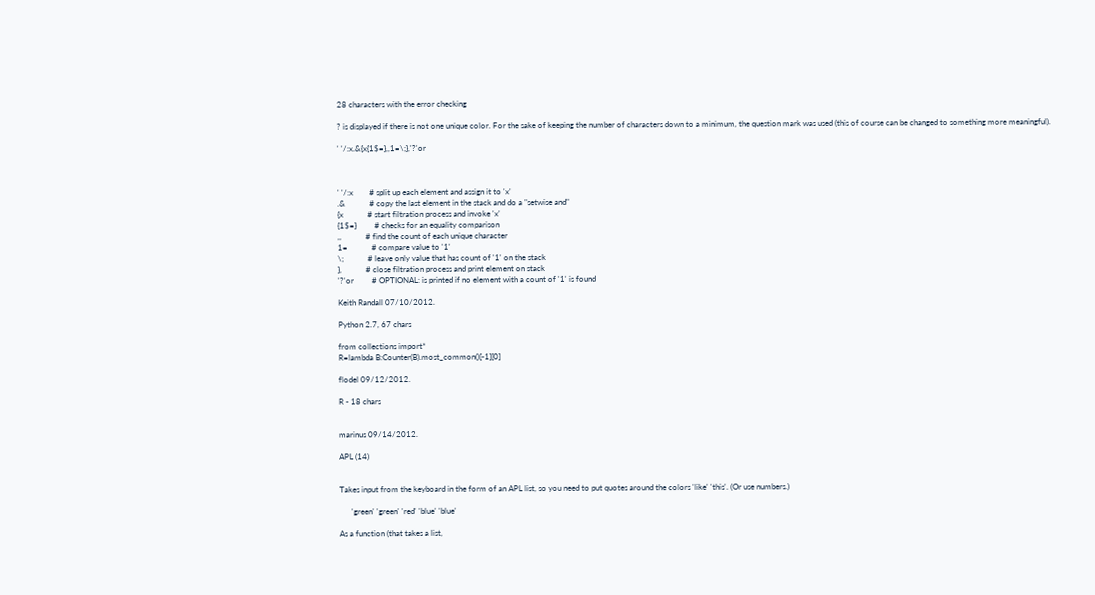28 characters with the error checking

? is displayed if there is not one unique color. For the sake of keeping the number of characters down to a minimum, the question mark was used (this of course can be changed to something more meaningful).

' '/:x.&{x{1$=},,1=\;},'?'or



' '/:x        # split up each element and assign it to 'x'
.&            # copy the last element in the stack and do a "setwise and"
{x            # start filtration process and invoke 'x'
{1$=}         # checks for an equality comparison
,,            # find the count of each unique character
1=            # compare value to '1'
\;            # leave only value that has count of '1' on the stack
},            # close filtration process and print element on stack
'?'or         # OPTIONAL: is printed if no element with a count of '1' is found

Keith Randall 07/10/2012.

Python 2.7, 67 chars

from collections import*
R=lambda B:Counter(B).most_common()[-1][0]

flodel 09/12/2012.

R - 18 chars


marinus 09/14/2012.

APL (14)


Takes input from the keyboard in the form of an APL list, so you need to put quotes around the colors 'like' 'this'. (Or use numbers.)

      'green' 'green' 'red' 'blue' 'blue'

As a function (that takes a list,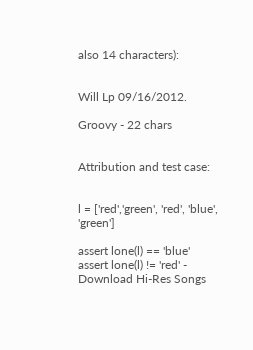also 14 characters):


Will Lp 09/16/2012.

Groovy - 22 chars


Attribution and test case:


l = ['red','green', 'red', 'blue', 'green']

assert lone(l) == 'blue'
assert lone(l) != 'red' - Download Hi-Res Songs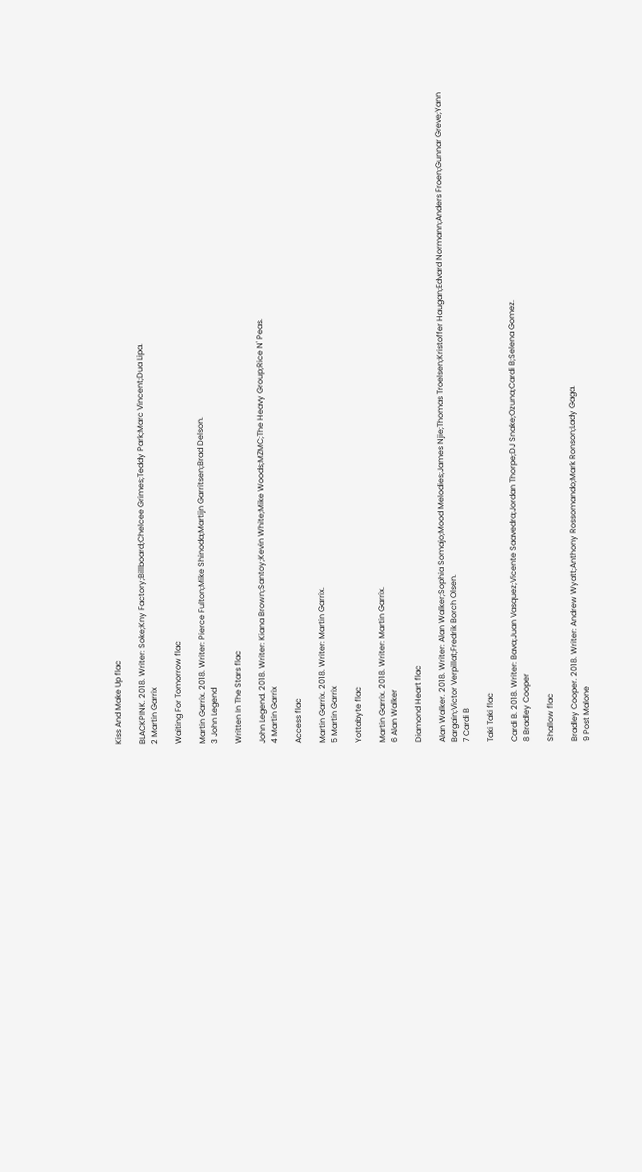Kiss And Make Up flac

BLACKPINK. 2018. Writer: Soke;Kny Factory;Billboard;Chelcee Grimes;Teddy Park;Marc Vincent;Dua Lipa.
2 Martin Garrix

Waiting For Tomorrow flac

Martin Garrix. 2018. Writer: Pierce Fulton;Mike Shinoda;Martijn Garritsen;Brad Delson.
3 John Legend

Written In The Stars flac

John Legend. 2018. Writer: Kiana Brown;Santoy;Kevin White;Mike Woods;MZMC;The Heavy Group;Rice N' Peas.
4 Martin Garrix

Access flac

Martin Garrix. 2018. Writer: Martin Garrix.
5 Martin Garrix

Yottabyte flac

Martin Garrix. 2018. Writer: Martin Garrix.
6 Alan Walker

Diamond Heart flac

Alan Walker. 2018. Writer: Alan Walker;Sophia Somajo;Mood Melodies;James Njie;Thomas Troelsen;Kristoffer Haugan;Edvard Normann;Anders Froen;Gunnar Greve;Yann Bargain;Victor Verpillat;Fredrik Borch Olsen.
7 Cardi B

Taki Taki flac

Cardi B. 2018. Writer: Bava;Juan Vasquez;Vicente Saavedra;Jordan Thorpe;DJ Snake;Ozuna;Cardi B;Selena Gomez.
8 Bradley Cooper

Shallow flac

Bradley Cooper. 2018. Writer: Andrew Wyatt;Anthony Rossomando;Mark Ronson;Lady Gaga.
9 Post Malone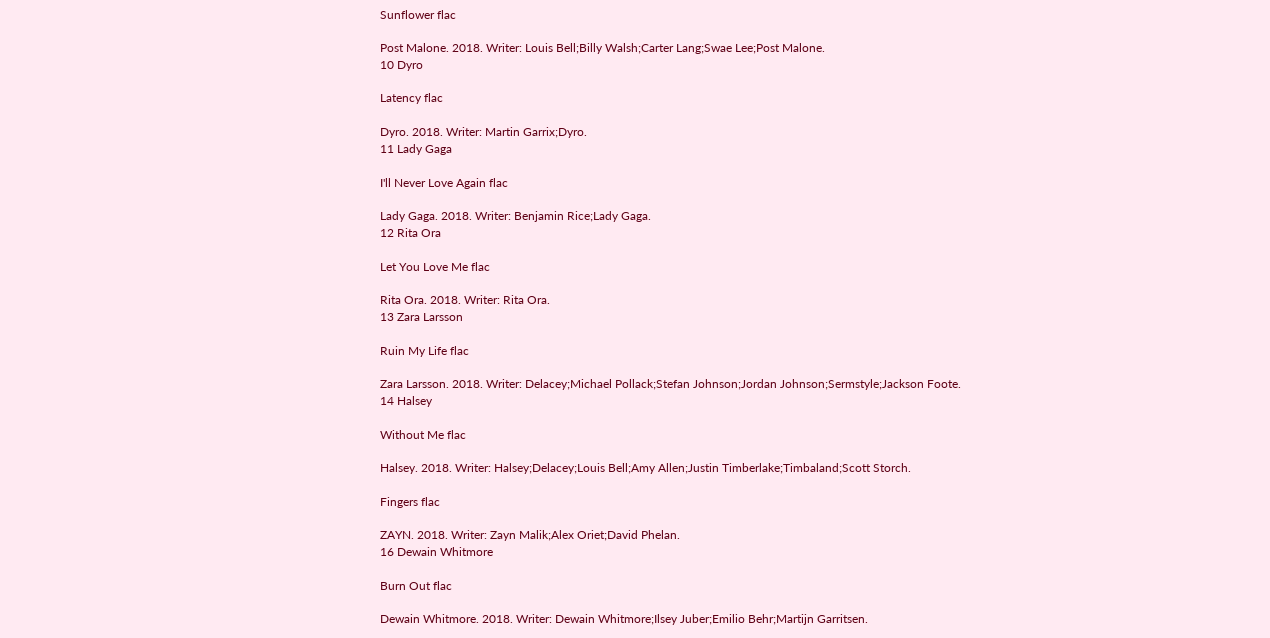Sunflower flac

Post Malone. 2018. Writer: Louis Bell;Billy Walsh;Carter Lang;Swae Lee;Post Malone.
10 Dyro

Latency flac

Dyro. 2018. Writer: Martin Garrix;Dyro.
11 Lady Gaga

I'll Never Love Again flac

Lady Gaga. 2018. Writer: Benjamin Rice;Lady Gaga.
12 Rita Ora

Let You Love Me flac

Rita Ora. 2018. Writer: Rita Ora.
13 Zara Larsson

Ruin My Life flac

Zara Larsson. 2018. Writer: Delacey;Michael Pollack;Stefan Johnson;Jordan Johnson;Sermstyle;Jackson Foote.
14 Halsey

Without Me flac

Halsey. 2018. Writer: Halsey;Delacey;Louis Bell;Amy Allen;Justin Timberlake;Timbaland;Scott Storch.

Fingers flac

ZAYN. 2018. Writer: Zayn Malik;Alex Oriet;David Phelan.
16 Dewain Whitmore

Burn Out flac

Dewain Whitmore. 2018. Writer: Dewain Whitmore;Ilsey Juber;Emilio Behr;Martijn Garritsen.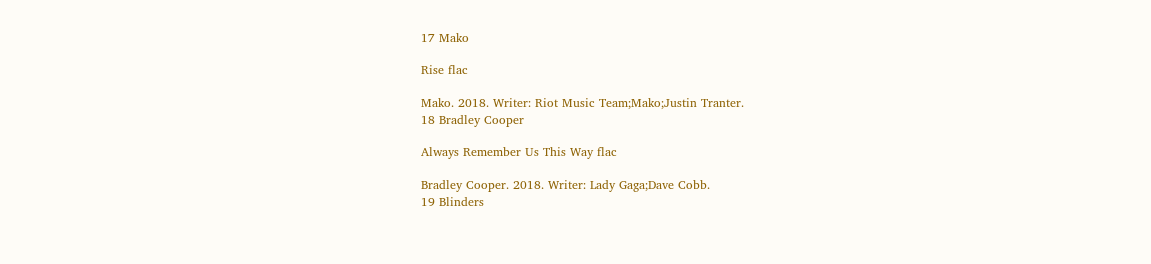17 Mako

Rise flac

Mako. 2018. Writer: Riot Music Team;Mako;Justin Tranter.
18 Bradley Cooper

Always Remember Us This Way flac

Bradley Cooper. 2018. Writer: Lady Gaga;Dave Cobb.
19 Blinders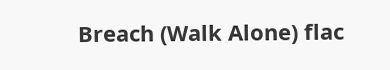Breach (Walk Alone) flac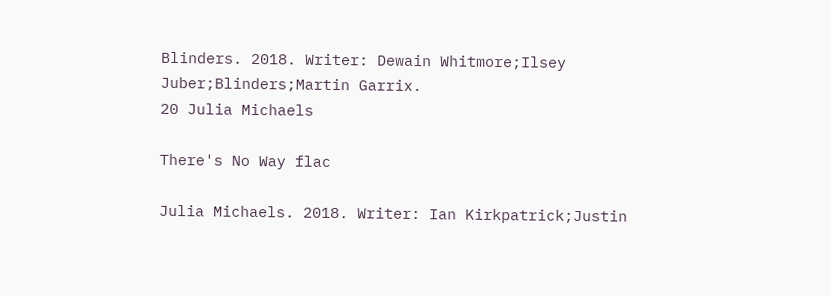Blinders. 2018. Writer: Dewain Whitmore;Ilsey Juber;Blinders;Martin Garrix.
20 Julia Michaels

There's No Way flac

Julia Michaels. 2018. Writer: Ian Kirkpatrick;Justin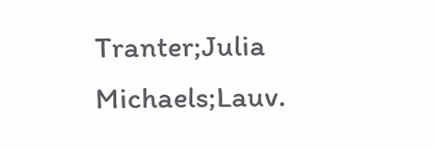Tranter;Julia Michaels;Lauv.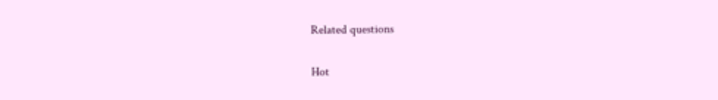Related questions

Hot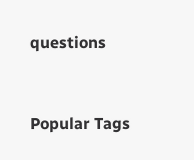questions


Popular Tags